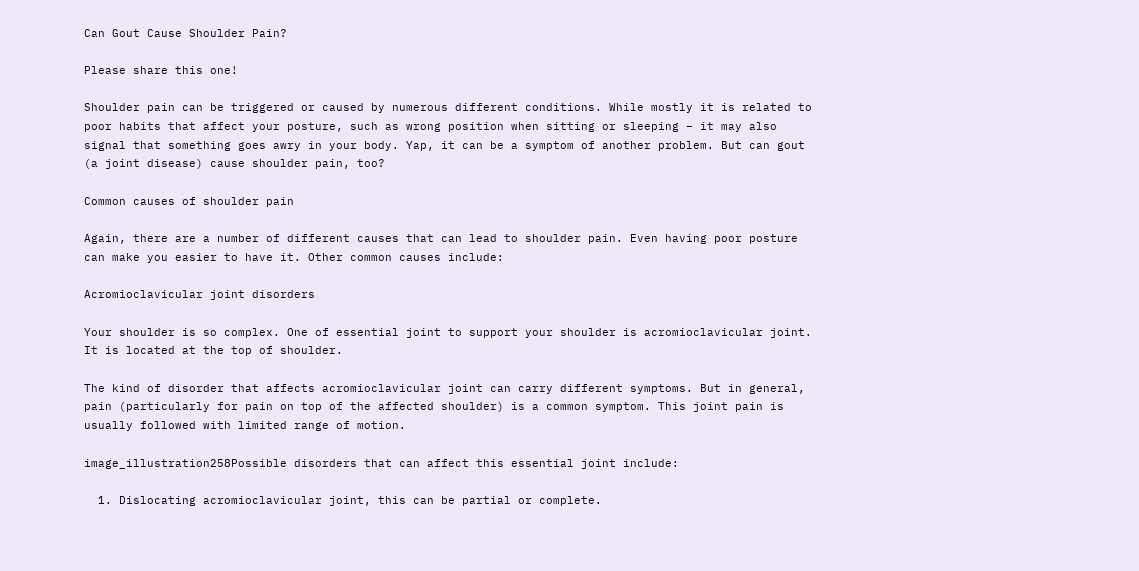Can Gout Cause Shoulder Pain?

Please share this one!

Shoulder pain can be triggered or caused by numerous different conditions. While mostly it is related to poor habits that affect your posture, such as wrong position when sitting or sleeping – it may also signal that something goes awry in your body. Yap, it can be a symptom of another problem. But can gout (a joint disease) cause shoulder pain, too?

Common causes of shoulder pain

Again, there are a number of different causes that can lead to shoulder pain. Even having poor posture can make you easier to have it. Other common causes include:

Acromioclavicular joint disorders

Your shoulder is so complex. One of essential joint to support your shoulder is acromioclavicular joint. It is located at the top of shoulder.

The kind of disorder that affects acromioclavicular joint can carry different symptoms. But in general, pain (particularly for pain on top of the affected shoulder) is a common symptom. This joint pain is usually followed with limited range of motion.

image_illustration258Possible disorders that can affect this essential joint include:

  1. Dislocating acromioclavicular joint, this can be partial or complete.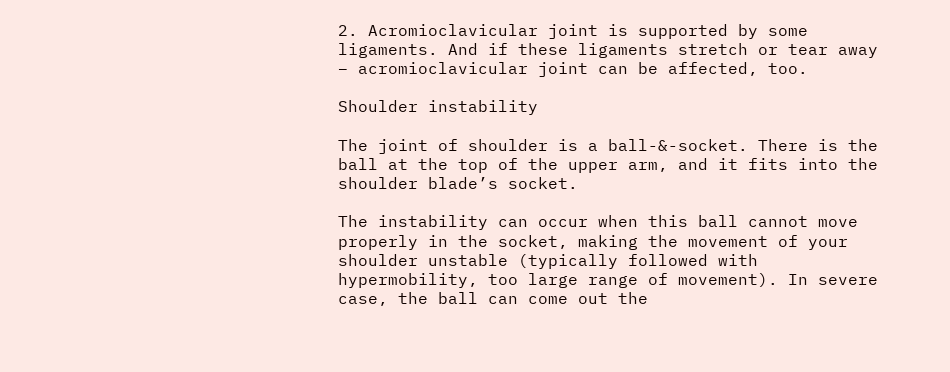2. Acromioclavicular joint is supported by some ligaments. And if these ligaments stretch or tear away – acromioclavicular joint can be affected, too.

Shoulder instability

The joint of shoulder is a ball-&-socket. There is the ball at the top of the upper arm, and it fits into the shoulder blade’s socket.

The instability can occur when this ball cannot move properly in the socket, making the movement of your shoulder unstable (typically followed with hypermobility, too large range of movement). In severe case, the ball can come out the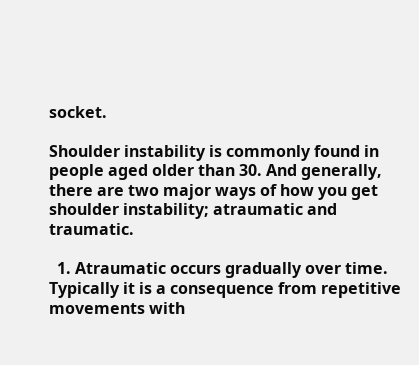socket.

Shoulder instability is commonly found in people aged older than 30. And generally, there are two major ways of how you get shoulder instability; atraumatic and traumatic.

  1. Atraumatic occurs gradually over time. Typically it is a consequence from repetitive movements with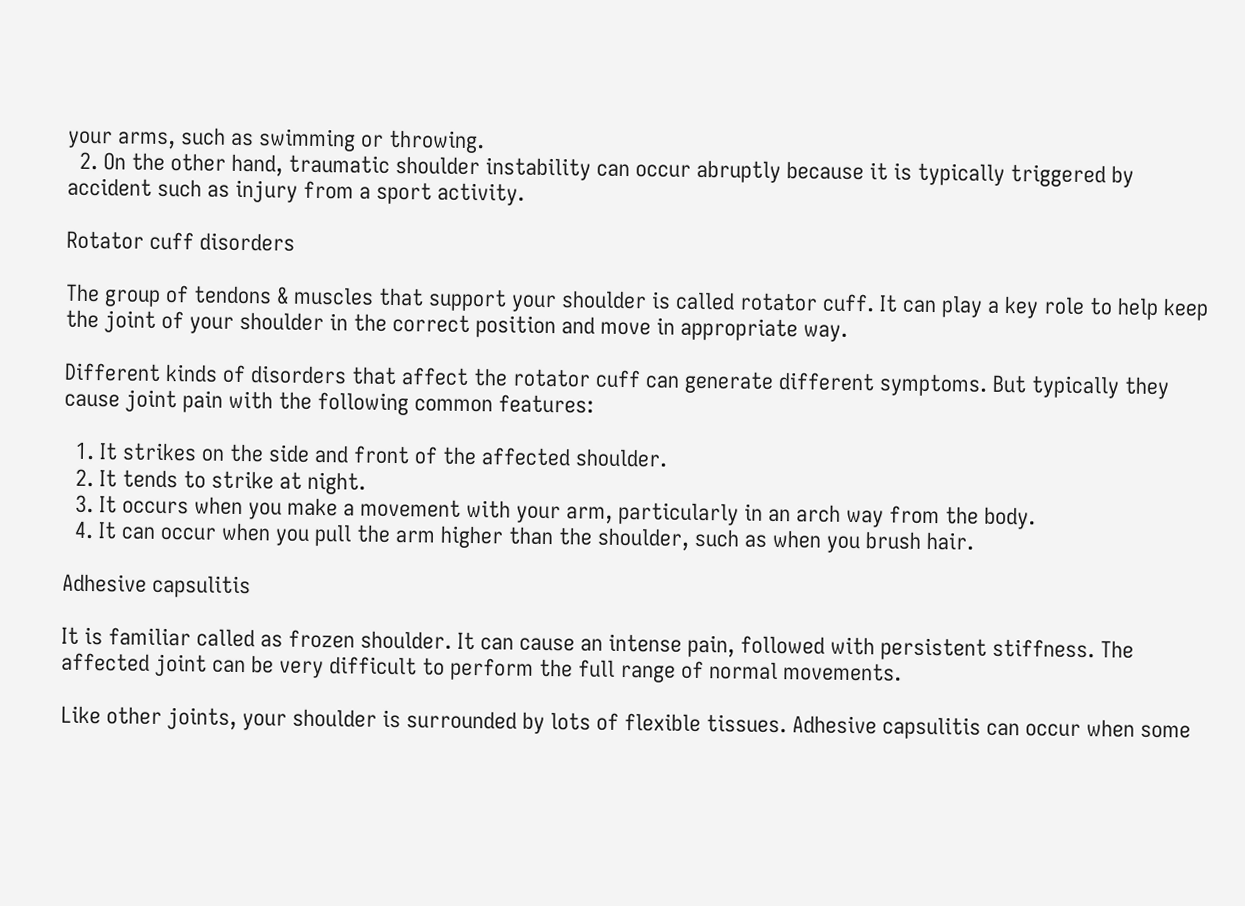your arms, such as swimming or throwing.
  2. On the other hand, traumatic shoulder instability can occur abruptly because it is typically triggered by accident such as injury from a sport activity.

Rotator cuff disorders

The group of tendons & muscles that support your shoulder is called rotator cuff. It can play a key role to help keep the joint of your shoulder in the correct position and move in appropriate way.

Different kinds of disorders that affect the rotator cuff can generate different symptoms. But typically they cause joint pain with the following common features:

  1. It strikes on the side and front of the affected shoulder.
  2. It tends to strike at night.
  3. It occurs when you make a movement with your arm, particularly in an arch way from the body.
  4. It can occur when you pull the arm higher than the shoulder, such as when you brush hair.

Adhesive capsulitis

It is familiar called as frozen shoulder. It can cause an intense pain, followed with persistent stiffness. The affected joint can be very difficult to perform the full range of normal movements.

Like other joints, your shoulder is surrounded by lots of flexible tissues. Adhesive capsulitis can occur when some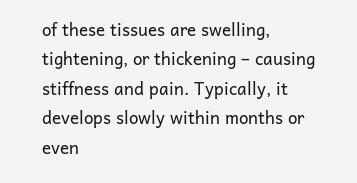of these tissues are swelling, tightening, or thickening – causing stiffness and pain. Typically, it develops slowly within months or even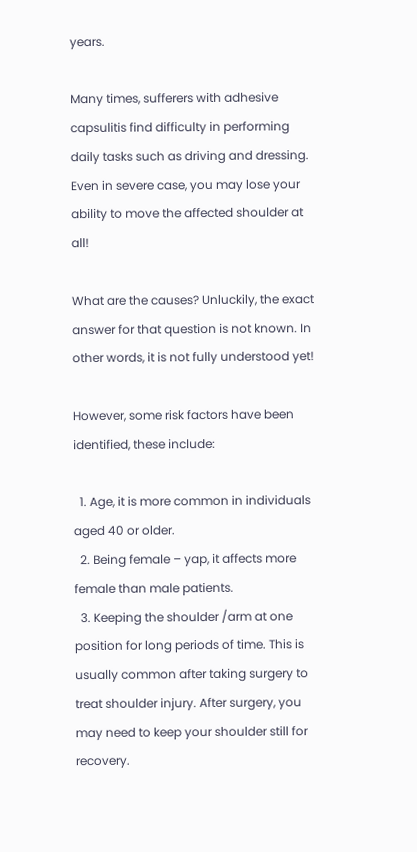years.

Many times, sufferers with adhesive capsulitis find difficulty in performing daily tasks such as driving and dressing. Even in severe case, you may lose your ability to move the affected shoulder at all!

What are the causes? Unluckily, the exact answer for that question is not known. In other words, it is not fully understood yet!

However, some risk factors have been identified, these include:

  1. Age, it is more common in individuals aged 40 or older.
  2. Being female – yap, it affects more female than male patients.
  3. Keeping the shoulder /arm at one position for long periods of time. This is usually common after taking surgery to treat shoulder injury. After surgery, you may need to keep your shoulder still for recovery.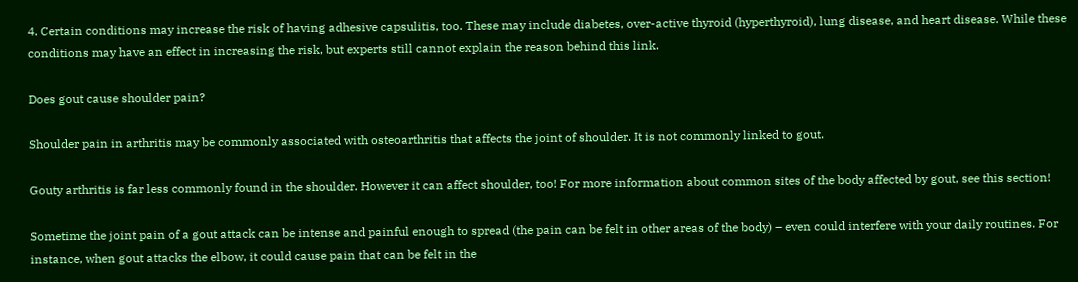4. Certain conditions may increase the risk of having adhesive capsulitis, too. These may include diabetes, over-active thyroid (hyperthyroid), lung disease, and heart disease. While these conditions may have an effect in increasing the risk, but experts still cannot explain the reason behind this link.

Does gout cause shoulder pain?

Shoulder pain in arthritis may be commonly associated with osteoarthritis that affects the joint of shoulder. It is not commonly linked to gout.

Gouty arthritis is far less commonly found in the shoulder. However it can affect shoulder, too! For more information about common sites of the body affected by gout, see this section!

Sometime the joint pain of a gout attack can be intense and painful enough to spread (the pain can be felt in other areas of the body) – even could interfere with your daily routines. For instance, when gout attacks the elbow, it could cause pain that can be felt in the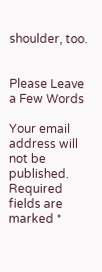shoulder, too.


Please Leave a Few Words

Your email address will not be published. Required fields are marked *